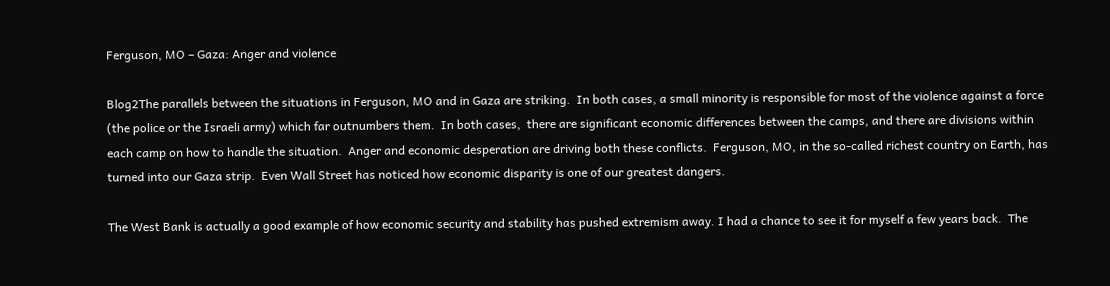Ferguson, MO – Gaza: Anger and violence

Blog2The parallels between the situations in Ferguson, MO and in Gaza are striking.  In both cases, a small minority is responsible for most of the violence against a force (the police or the Israeli army) which far outnumbers them.  In both cases,  there are significant economic differences between the camps, and there are divisions within each camp on how to handle the situation.  Anger and economic desperation are driving both these conflicts.  Ferguson, MO, in the so-called richest country on Earth, has turned into our Gaza strip.  Even Wall Street has noticed how economic disparity is one of our greatest dangers.

The West Bank is actually a good example of how economic security and stability has pushed extremism away. I had a chance to see it for myself a few years back.  The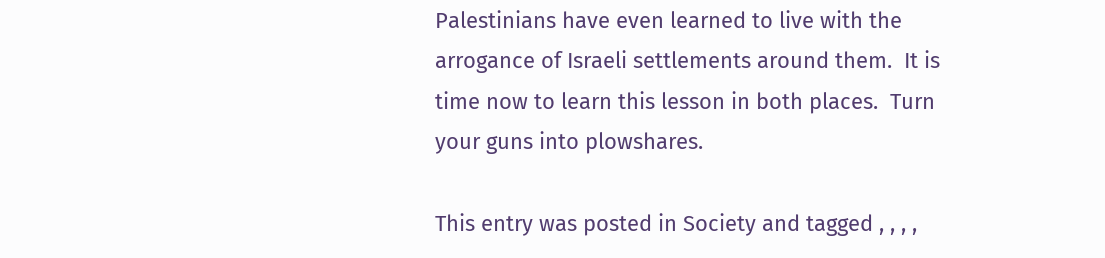Palestinians have even learned to live with the arrogance of Israeli settlements around them.  It is time now to learn this lesson in both places.  Turn your guns into plowshares.

This entry was posted in Society and tagged , , , ,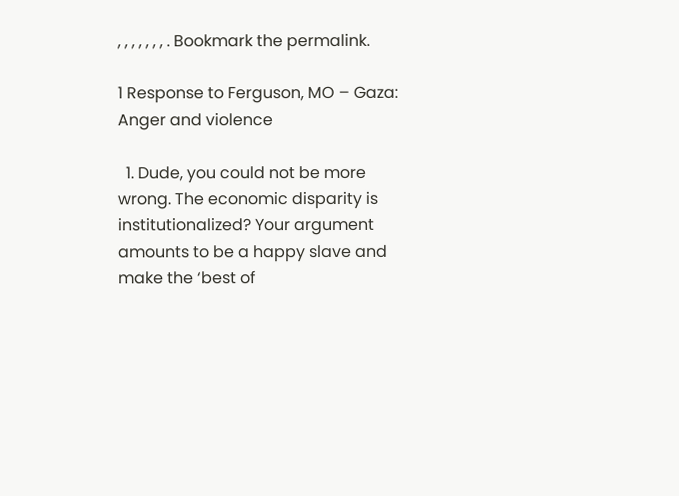, , , , , , , . Bookmark the permalink.

1 Response to Ferguson, MO – Gaza: Anger and violence

  1. Dude, you could not be more wrong. The economic disparity is institutionalized? Your argument amounts to be a happy slave and make the ‘best of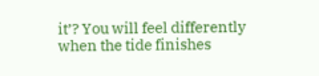it’? You will feel differently when the tide finishes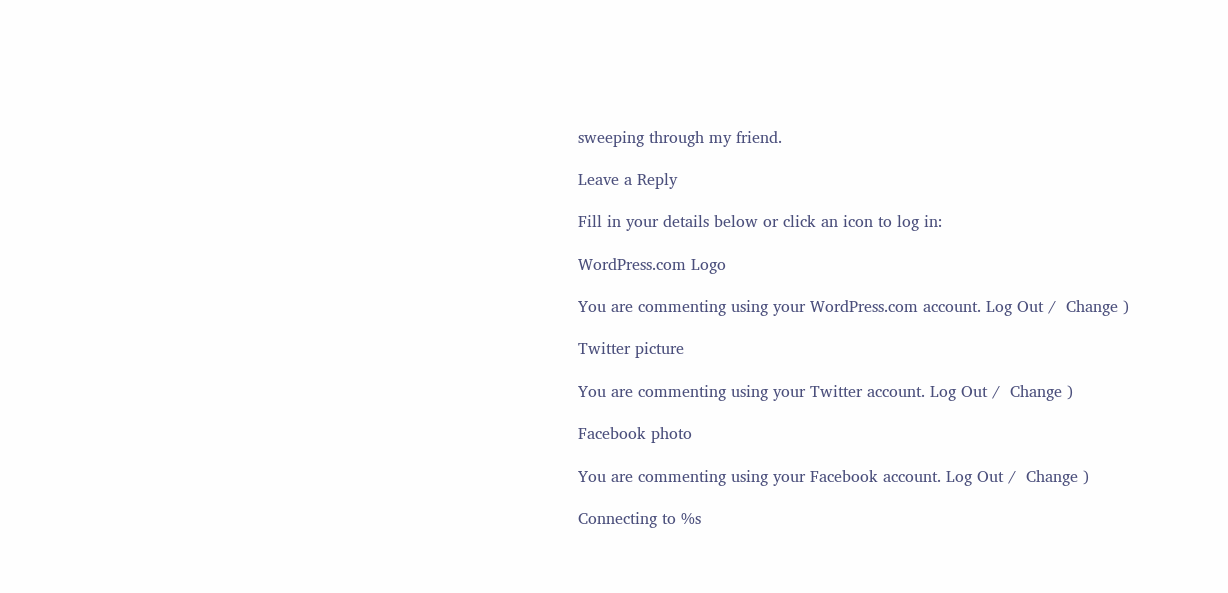sweeping through my friend.

Leave a Reply

Fill in your details below or click an icon to log in:

WordPress.com Logo

You are commenting using your WordPress.com account. Log Out /  Change )

Twitter picture

You are commenting using your Twitter account. Log Out /  Change )

Facebook photo

You are commenting using your Facebook account. Log Out /  Change )

Connecting to %s